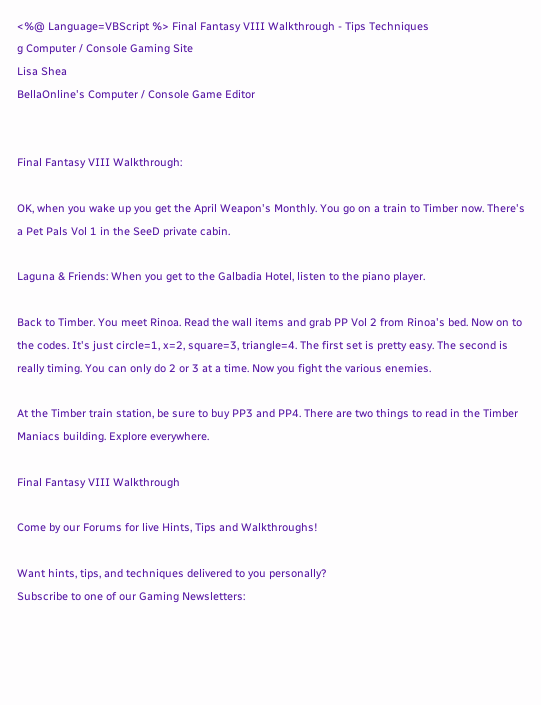<%@ Language=VBScript %> Final Fantasy VIII Walkthrough - Tips Techniques
g Computer / Console Gaming Site
Lisa Shea
BellaOnline's Computer / Console Game Editor


Final Fantasy VIII Walkthrough:

OK, when you wake up you get the April Weapon's Monthly. You go on a train to Timber now. There's a Pet Pals Vol 1 in the SeeD private cabin.

Laguna & Friends: When you get to the Galbadia Hotel, listen to the piano player.

Back to Timber. You meet Rinoa. Read the wall items and grab PP Vol 2 from Rinoa's bed. Now on to the codes. It's just circle=1, x=2, square=3, triangle=4. The first set is pretty easy. The second is really timing. You can only do 2 or 3 at a time. Now you fight the various enemies.

At the Timber train station, be sure to buy PP3 and PP4. There are two things to read in the Timber Maniacs building. Explore everywhere.

Final Fantasy VIII Walkthrough

Come by our Forums for live Hints, Tips and Walkthroughs!

Want hints, tips, and techniques delivered to you personally?
Subscribe to one of our Gaming Newsletters: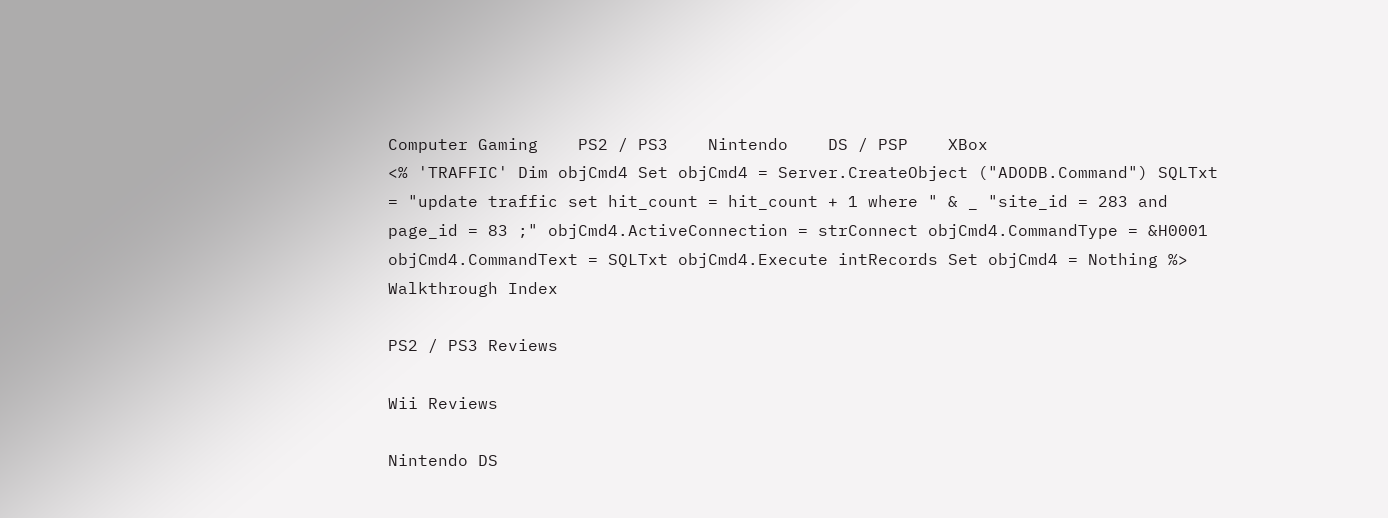Computer Gaming    PS2 / PS3    Nintendo    DS / PSP    XBox
<% 'TRAFFIC' Dim objCmd4 Set objCmd4 = Server.CreateObject ("ADODB.Command") SQLTxt = "update traffic set hit_count = hit_count + 1 where " & _ "site_id = 283 and page_id = 83 ;" objCmd4.ActiveConnection = strConnect objCmd4.CommandType = &H0001 objCmd4.CommandText = SQLTxt objCmd4.Execute intRecords Set objCmd4 = Nothing %>
Walkthrough Index

PS2 / PS3 Reviews

Wii Reviews

Nintendo DS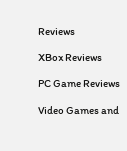Reviews

XBox Reviews

PC Game Reviews

Video Games and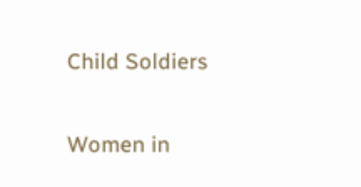Child Soldiers

Women in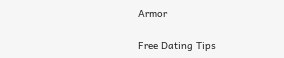Armor

Free Dating Tips